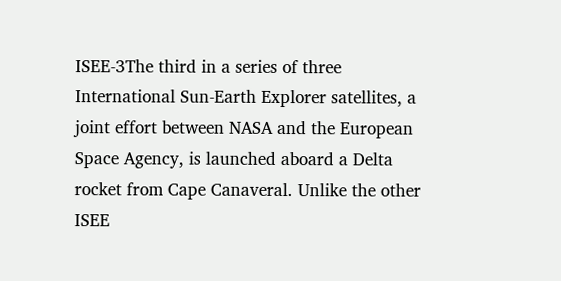ISEE-3The third in a series of three International Sun-Earth Explorer satellites, a joint effort between NASA and the European Space Agency, is launched aboard a Delta rocket from Cape Canaveral. Unlike the other ISEE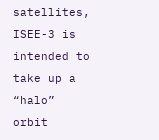satellites, ISEE-3 is intended to take up a “halo” orbit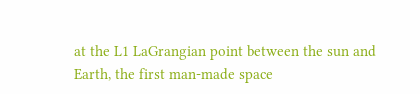at the L1 LaGrangian point between the sun and Earth, the first man-made space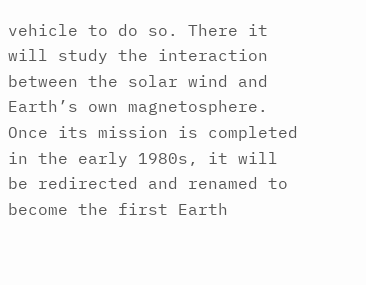vehicle to do so. There it will study the interaction between the solar wind and Earth’s own magnetosphere. Once its mission is completed in the early 1980s, it will be redirected and renamed to become the first Earth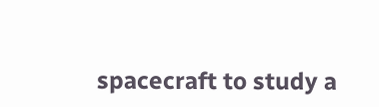spacecraft to study a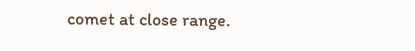comet at close range.